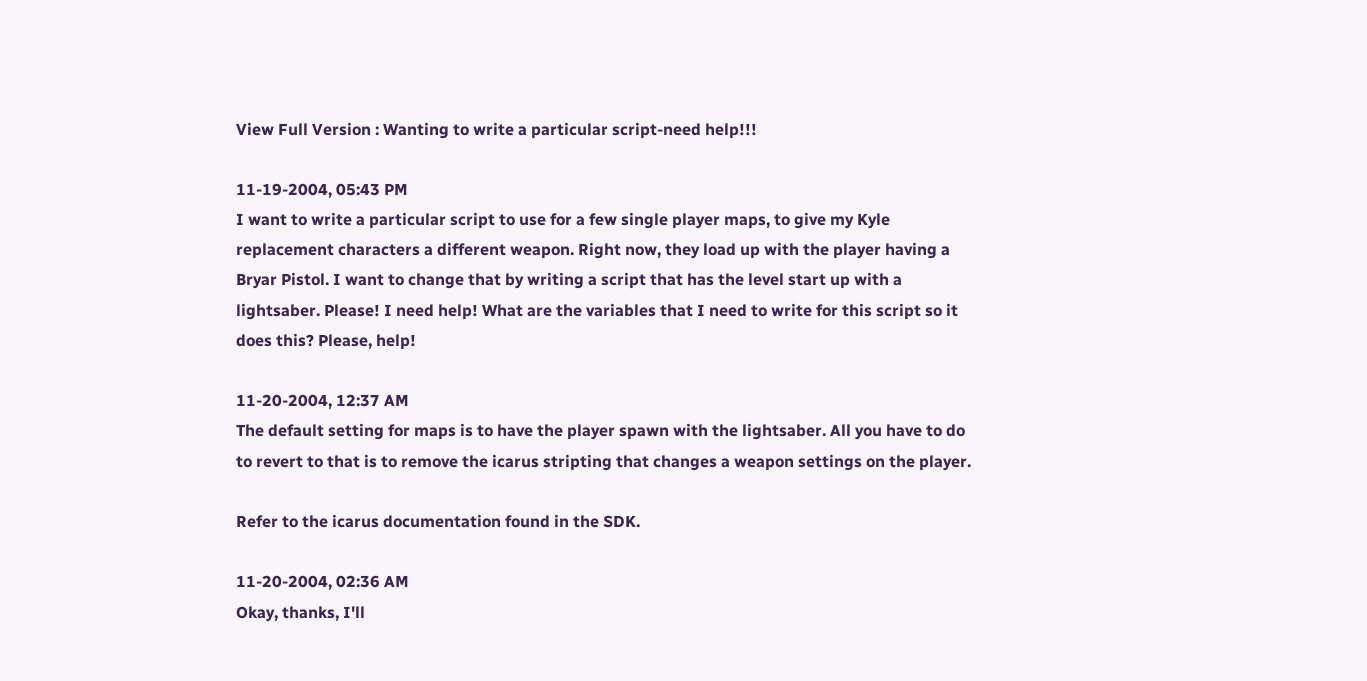View Full Version : Wanting to write a particular script-need help!!!

11-19-2004, 05:43 PM
I want to write a particular script to use for a few single player maps, to give my Kyle replacement characters a different weapon. Right now, they load up with the player having a Bryar Pistol. I want to change that by writing a script that has the level start up with a lightsaber. Please! I need help! What are the variables that I need to write for this script so it does this? Please, help!

11-20-2004, 12:37 AM
The default setting for maps is to have the player spawn with the lightsaber. All you have to do to revert to that is to remove the icarus stripting that changes a weapon settings on the player.

Refer to the icarus documentation found in the SDK.

11-20-2004, 02:36 AM
Okay, thanks, I'll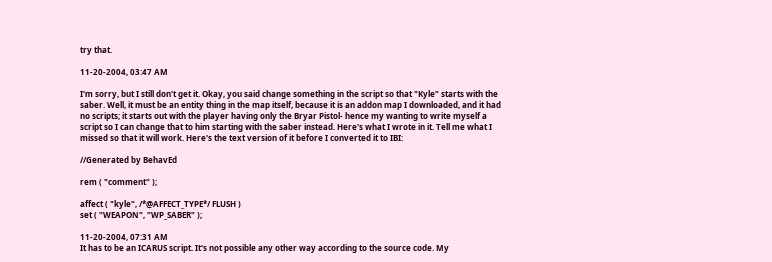try that.

11-20-2004, 03:47 AM

I'm sorry, but I still don't get it. Okay, you said change something in the script so that "Kyle" starts with the saber. Well, it must be an entity thing in the map itself, because it is an addon map I downloaded, and it had no scripts; it starts out with the player having only the Bryar Pistol- hence my wanting to write myself a script so I can change that to him starting with the saber instead. Here's what I wrote in it. Tell me what I missed so that it will work. Here's the text version of it before I converted it to IBI:

//Generated by BehavEd

rem ( "comment" );

affect ( "kyle", /*@AFFECT_TYPE*/ FLUSH )
set ( "WEAPON", "WP_SABER" );

11-20-2004, 07:31 AM
It has to be an ICARUS script. It's not possible any other way according to the source code. My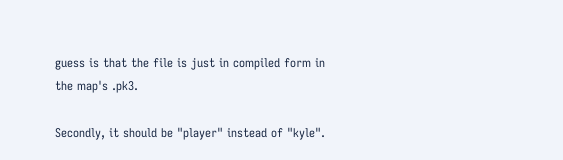guess is that the file is just in compiled form in the map's .pk3.

Secondly, it should be "player" instead of "kyle".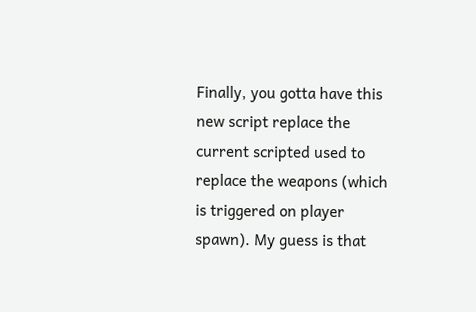Finally, you gotta have this new script replace the current scripted used to replace the weapons (which is triggered on player spawn). My guess is that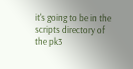it's going to be in the scripts directory of the pk3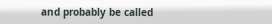and probably be called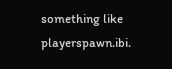something like playerspawn.ibi.